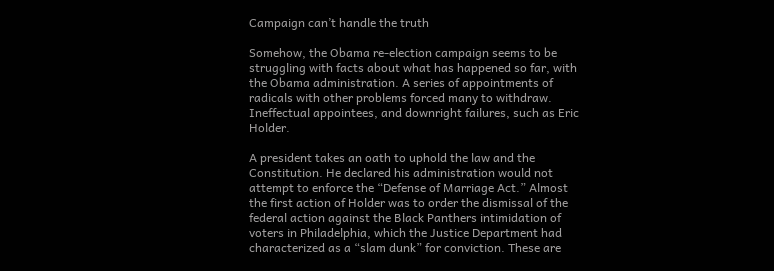Campaign can’t handle the truth

Somehow, the Obama re-election campaign seems to be struggling with facts about what has happened so far, with the Obama administration. A series of appointments of radicals with other problems forced many to withdraw. Ineffectual appointees, and downright failures, such as Eric Holder.

A president takes an oath to uphold the law and the Constitution. He declared his administration would not attempt to enforce the “Defense of Marriage Act.” Almost the first action of Holder was to order the dismissal of the federal action against the Black Panthers intimidation of voters in Philadelphia, which the Justice Department had characterized as a “slam dunk” for conviction. These are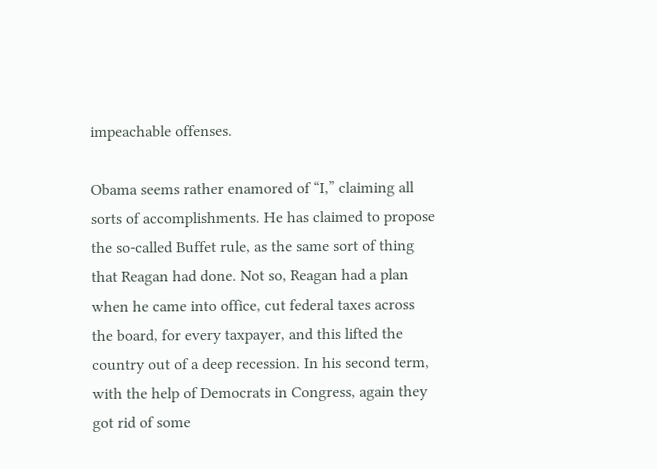impeachable offenses.

Obama seems rather enamored of “I,” claiming all sorts of accomplishments. He has claimed to propose the so-called Buffet rule, as the same sort of thing that Reagan had done. Not so, Reagan had a plan when he came into office, cut federal taxes across the board, for every taxpayer, and this lifted the country out of a deep recession. In his second term, with the help of Democrats in Congress, again they got rid of some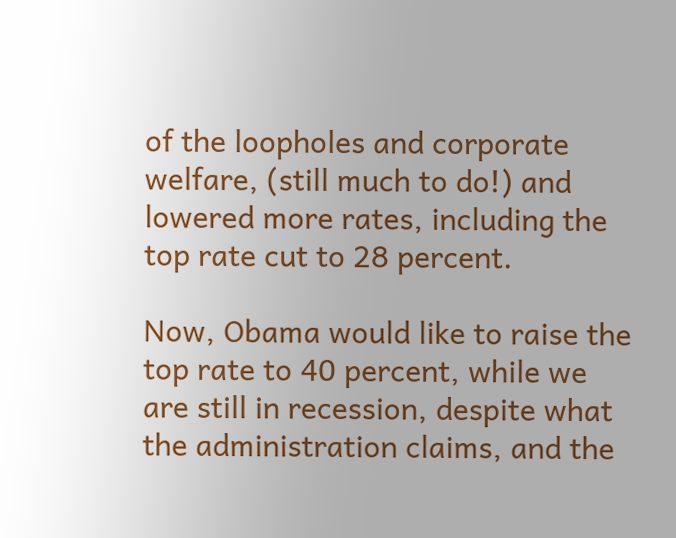of the loopholes and corporate welfare, (still much to do!) and lowered more rates, including the top rate cut to 28 percent.

Now, Obama would like to raise the top rate to 40 percent, while we are still in recession, despite what the administration claims, and the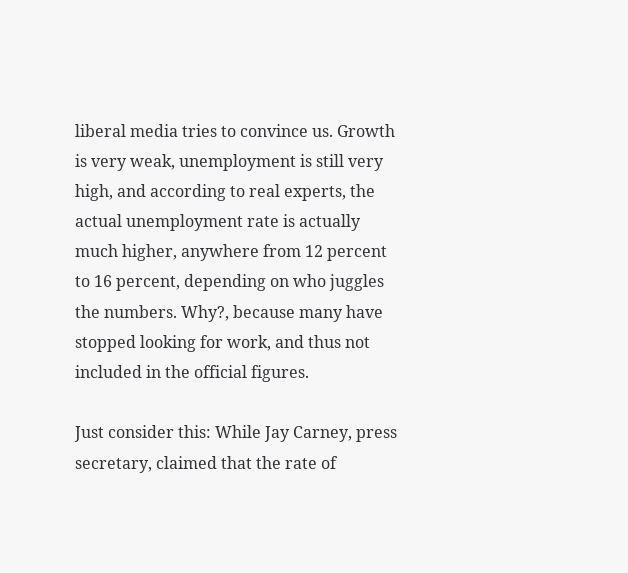liberal media tries to convince us. Growth is very weak, unemployment is still very high, and according to real experts, the actual unemployment rate is actually much higher, anywhere from 12 percent to 16 percent, depending on who juggles the numbers. Why?, because many have stopped looking for work, and thus not included in the official figures.

Just consider this: While Jay Carney, press secretary, claimed that the rate of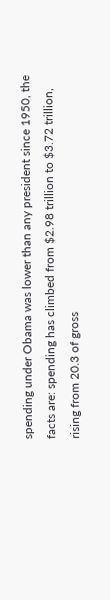spending under Obama was lower than any president since 1950, the facts are: spending has climbed from $2.98 trillion to $3.72 trillion, rising from 20.3 of gross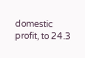domestic profit, to 24.3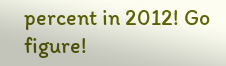percent in 2012! Go figure!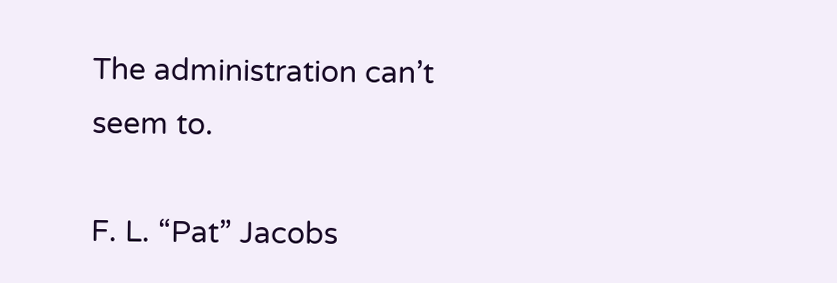The administration can’t seem to.

F. L. “Pat” Jacobs